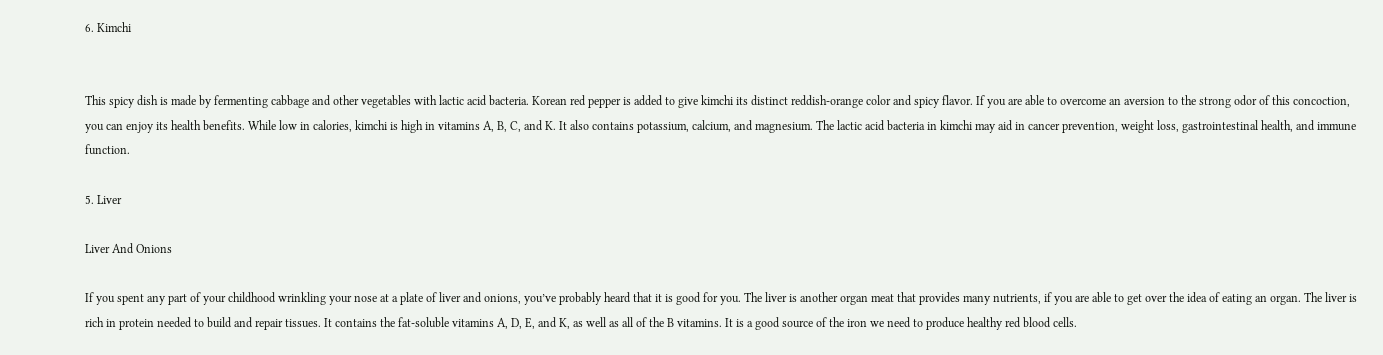6. Kimchi


This spicy dish is made by fermenting cabbage and other vegetables with lactic acid bacteria. Korean red pepper is added to give kimchi its distinct reddish-orange color and spicy flavor. If you are able to overcome an aversion to the strong odor of this concoction, you can enjoy its health benefits. While low in calories, kimchi is high in vitamins A, B, C, and K. It also contains potassium, calcium, and magnesium. The lactic acid bacteria in kimchi may aid in cancer prevention, weight loss, gastrointestinal health, and immune function.

5. Liver

Liver And Onions

If you spent any part of your childhood wrinkling your nose at a plate of liver and onions, you’ve probably heard that it is good for you. The liver is another organ meat that provides many nutrients, if you are able to get over the idea of eating an organ. The liver is rich in protein needed to build and repair tissues. It contains the fat-soluble vitamins A, D, E, and K, as well as all of the B vitamins. It is a good source of the iron we need to produce healthy red blood cells.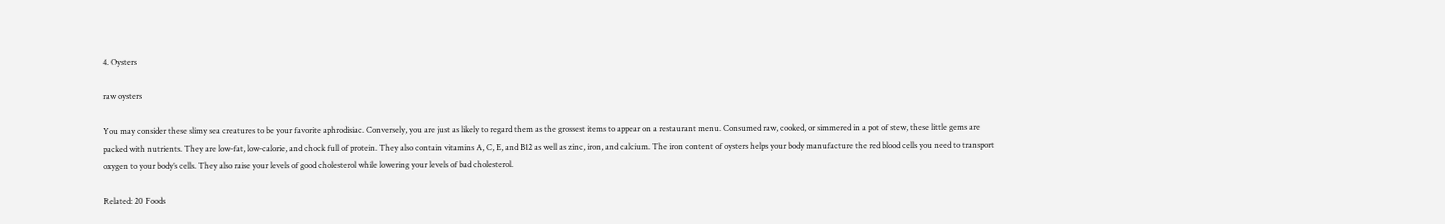4. Oysters

raw oysters

You may consider these slimy sea creatures to be your favorite aphrodisiac. Conversely, you are just as likely to regard them as the grossest items to appear on a restaurant menu. Consumed raw, cooked, or simmered in a pot of stew, these little gems are packed with nutrients. They are low-fat, low-calorie, and chock full of protein. They also contain vitamins A, C, E, and B12 as well as zinc, iron, and calcium. The iron content of oysters helps your body manufacture the red blood cells you need to transport oxygen to your body’s cells. They also raise your levels of good cholesterol while lowering your levels of bad cholesterol.

Related: 20 Foods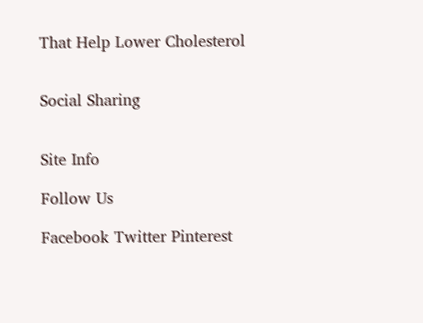That Help Lower Cholesterol


Social Sharing


Site Info

Follow Us

Facebook Twitter Pinterest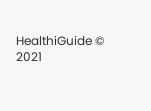HealthiGuide © 2021